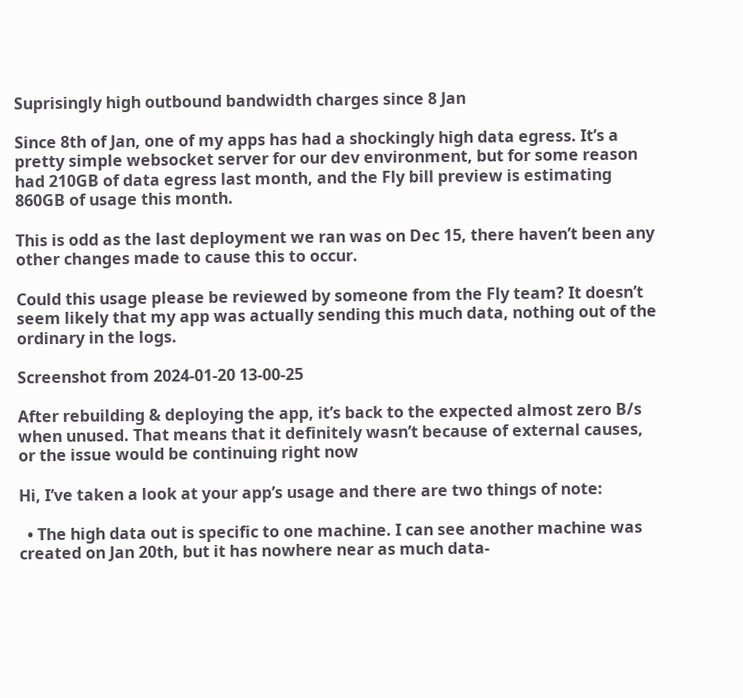Suprisingly high outbound bandwidth charges since 8 Jan

Since 8th of Jan, one of my apps has had a shockingly high data egress. It’s a pretty simple websocket server for our dev environment, but for some reason had 210GB of data egress last month, and the Fly bill preview is estimating 860GB of usage this month.

This is odd as the last deployment we ran was on Dec 15, there haven’t been any other changes made to cause this to occur.

Could this usage please be reviewed by someone from the Fly team? It doesn’t seem likely that my app was actually sending this much data, nothing out of the ordinary in the logs.

Screenshot from 2024-01-20 13-00-25

After rebuilding & deploying the app, it’s back to the expected almost zero B/s when unused. That means that it definitely wasn’t because of external causes, or the issue would be continuing right now

Hi, I’ve taken a look at your app’s usage and there are two things of note:

  • The high data out is specific to one machine. I can see another machine was created on Jan 20th, but it has nowhere near as much data-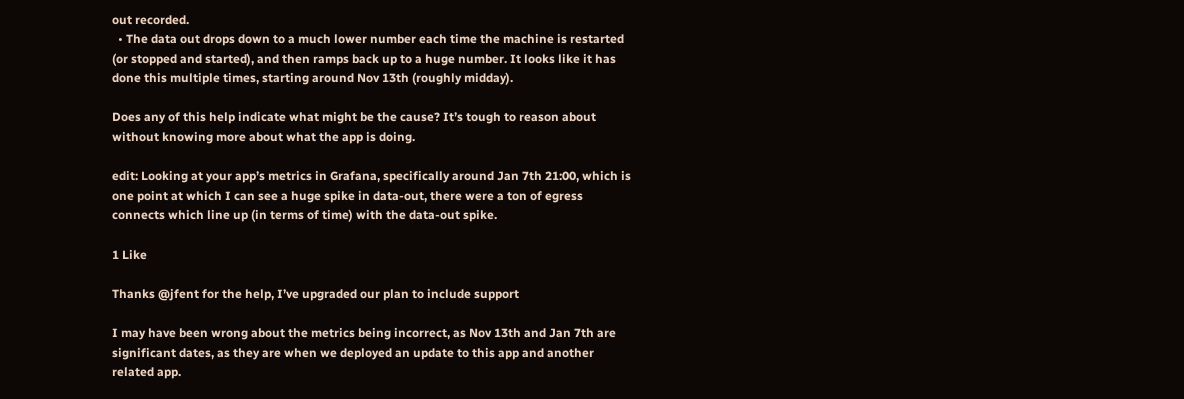out recorded.
  • The data out drops down to a much lower number each time the machine is restarted (or stopped and started), and then ramps back up to a huge number. It looks like it has done this multiple times, starting around Nov 13th (roughly midday).

Does any of this help indicate what might be the cause? It’s tough to reason about without knowing more about what the app is doing.

edit: Looking at your app’s metrics in Grafana, specifically around Jan 7th 21:00, which is one point at which I can see a huge spike in data-out, there were a ton of egress connects which line up (in terms of time) with the data-out spike.

1 Like

Thanks @jfent for the help, I’ve upgraded our plan to include support

I may have been wrong about the metrics being incorrect, as Nov 13th and Jan 7th are significant dates, as they are when we deployed an update to this app and another related app.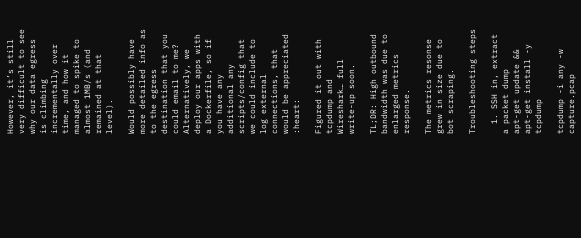However, it’s still very difficult to see why our data egress is climbing incrementally over time, and how it managed to spike to almost 1MB/s (and remained at that level).

Would possibly have more detailed info as to the egress destination that you could email to me? Alternatively, we deploy our apps with a Dockerfile, so if you have any additional any scripts/config that we could include to log external connections, that would be appreciated :heart:

Figured it out with tcpdump and Wireshark… full write-up soon.

TL;DR: High outbound bandwidth was due to enlarged metrics response.

The metrics resonse grew in size due to bot scraping.

Troubleshooting steps

  1. SSH in, extract a packet dump
apt-get update && apt-get install -y tcpdump

tcpdump -i any -w capture.pcap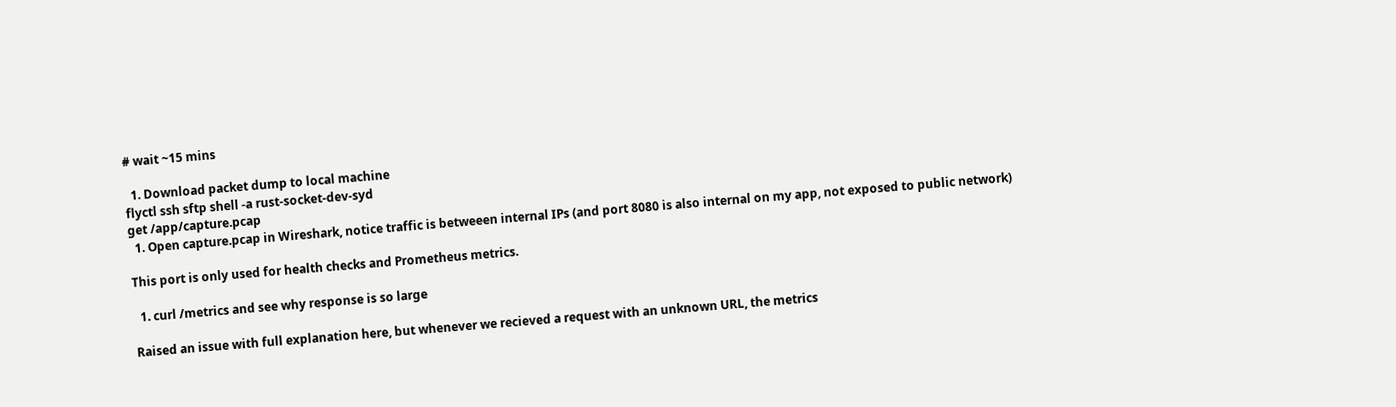# wait ~15 mins

  1. Download packet dump to local machine
flyctl ssh sftp shell -a rust-socket-dev-syd
get /app/capture.pcap
  1. Open capture.pcap in Wireshark, notice traffic is betweeen internal IPs (and port 8080 is also internal on my app, not exposed to public network)

This port is only used for health checks and Prometheus metrics.

  1. curl /metrics and see why response is so large

Raised an issue with full explanation here, but whenever we recieved a request with an unknown URL, the metrics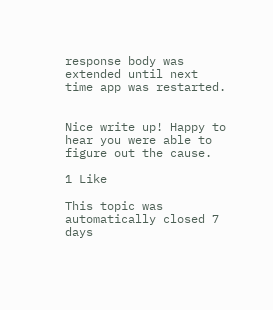response body was extended until next time app was restarted.


Nice write up! Happy to hear you were able to figure out the cause.

1 Like

This topic was automatically closed 7 days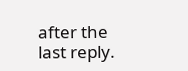after the last reply.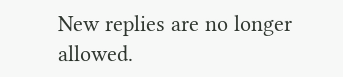New replies are no longer allowed.